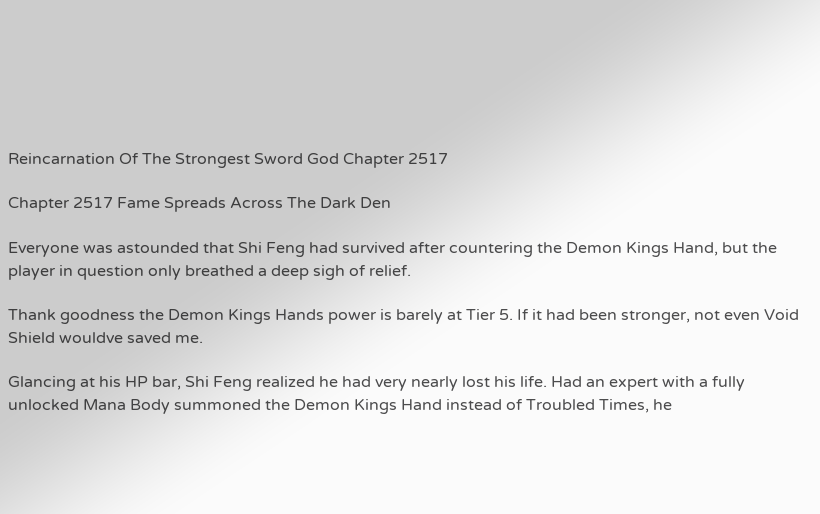Reincarnation Of The Strongest Sword God Chapter 2517

Chapter 2517 Fame Spreads Across The Dark Den

Everyone was astounded that Shi Feng had survived after countering the Demon Kings Hand, but the player in question only breathed a deep sigh of relief.

Thank goodness the Demon Kings Hands power is barely at Tier 5. If it had been stronger, not even Void Shield wouldve saved me.

Glancing at his HP bar, Shi Feng realized he had very nearly lost his life. Had an expert with a fully unlocked Mana Body summoned the Demon Kings Hand instead of Troubled Times, he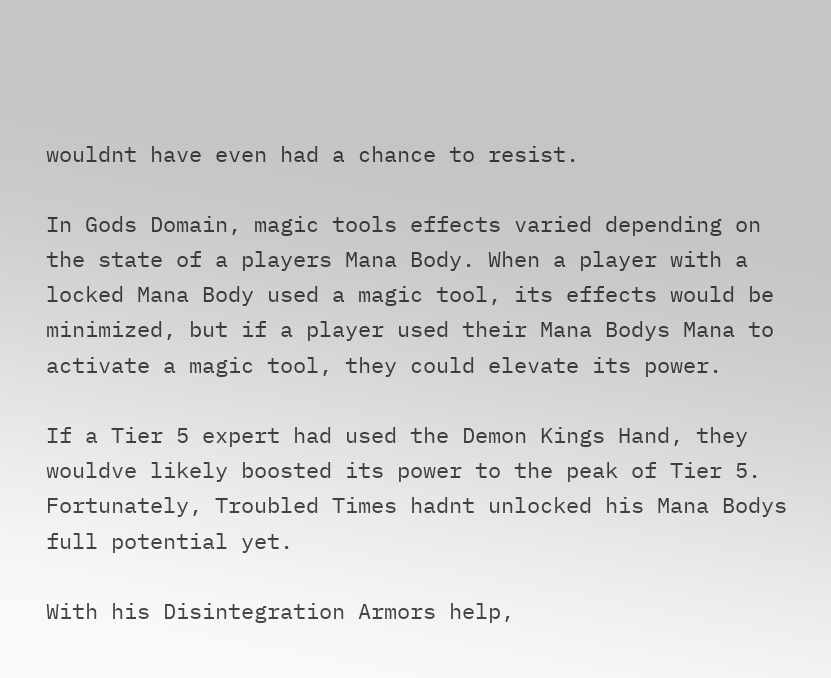wouldnt have even had a chance to resist.

In Gods Domain, magic tools effects varied depending on the state of a players Mana Body. When a player with a locked Mana Body used a magic tool, its effects would be minimized, but if a player used their Mana Bodys Mana to activate a magic tool, they could elevate its power.

If a Tier 5 expert had used the Demon Kings Hand, they wouldve likely boosted its power to the peak of Tier 5. Fortunately, Troubled Times hadnt unlocked his Mana Bodys full potential yet.

With his Disintegration Armors help,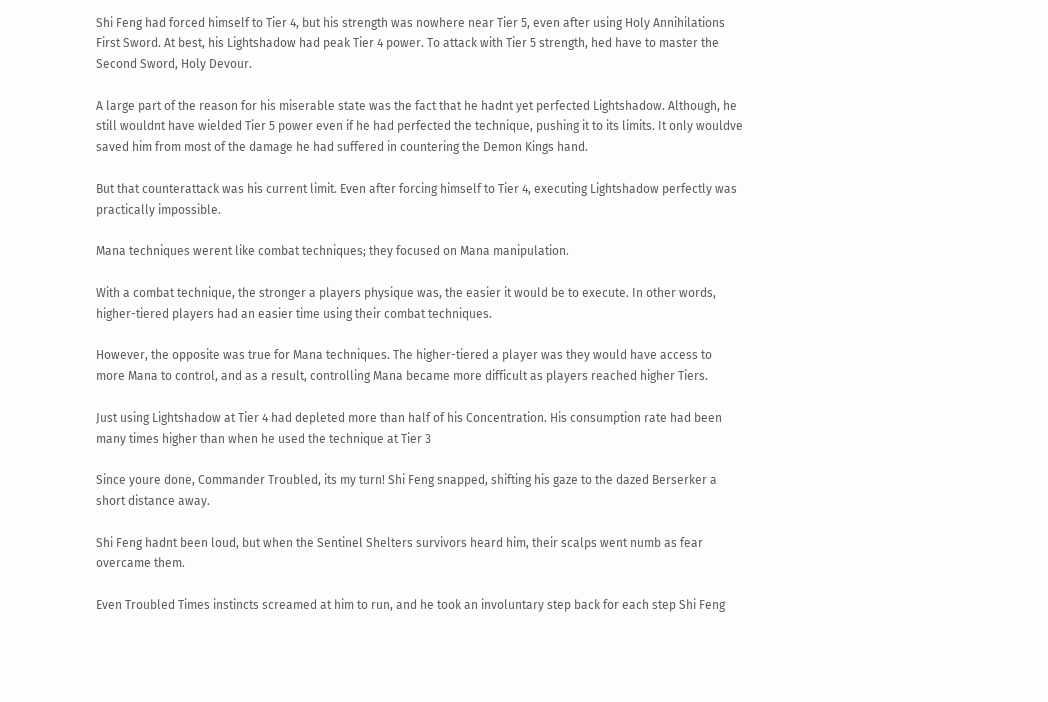Shi Feng had forced himself to Tier 4, but his strength was nowhere near Tier 5, even after using Holy Annihilations First Sword. At best, his Lightshadow had peak Tier 4 power. To attack with Tier 5 strength, hed have to master the Second Sword, Holy Devour.

A large part of the reason for his miserable state was the fact that he hadnt yet perfected Lightshadow. Although, he still wouldnt have wielded Tier 5 power even if he had perfected the technique, pushing it to its limits. It only wouldve saved him from most of the damage he had suffered in countering the Demon Kings hand.

But that counterattack was his current limit. Even after forcing himself to Tier 4, executing Lightshadow perfectly was practically impossible.

Mana techniques werent like combat techniques; they focused on Mana manipulation.

With a combat technique, the stronger a players physique was, the easier it would be to execute. In other words, higher-tiered players had an easier time using their combat techniques.

However, the opposite was true for Mana techniques. The higher-tiered a player was they would have access to more Mana to control, and as a result, controlling Mana became more difficult as players reached higher Tiers.

Just using Lightshadow at Tier 4 had depleted more than half of his Concentration. His consumption rate had been many times higher than when he used the technique at Tier 3

Since youre done, Commander Troubled, its my turn! Shi Feng snapped, shifting his gaze to the dazed Berserker a short distance away.

Shi Feng hadnt been loud, but when the Sentinel Shelters survivors heard him, their scalps went numb as fear overcame them.

Even Troubled Times instincts screamed at him to run, and he took an involuntary step back for each step Shi Feng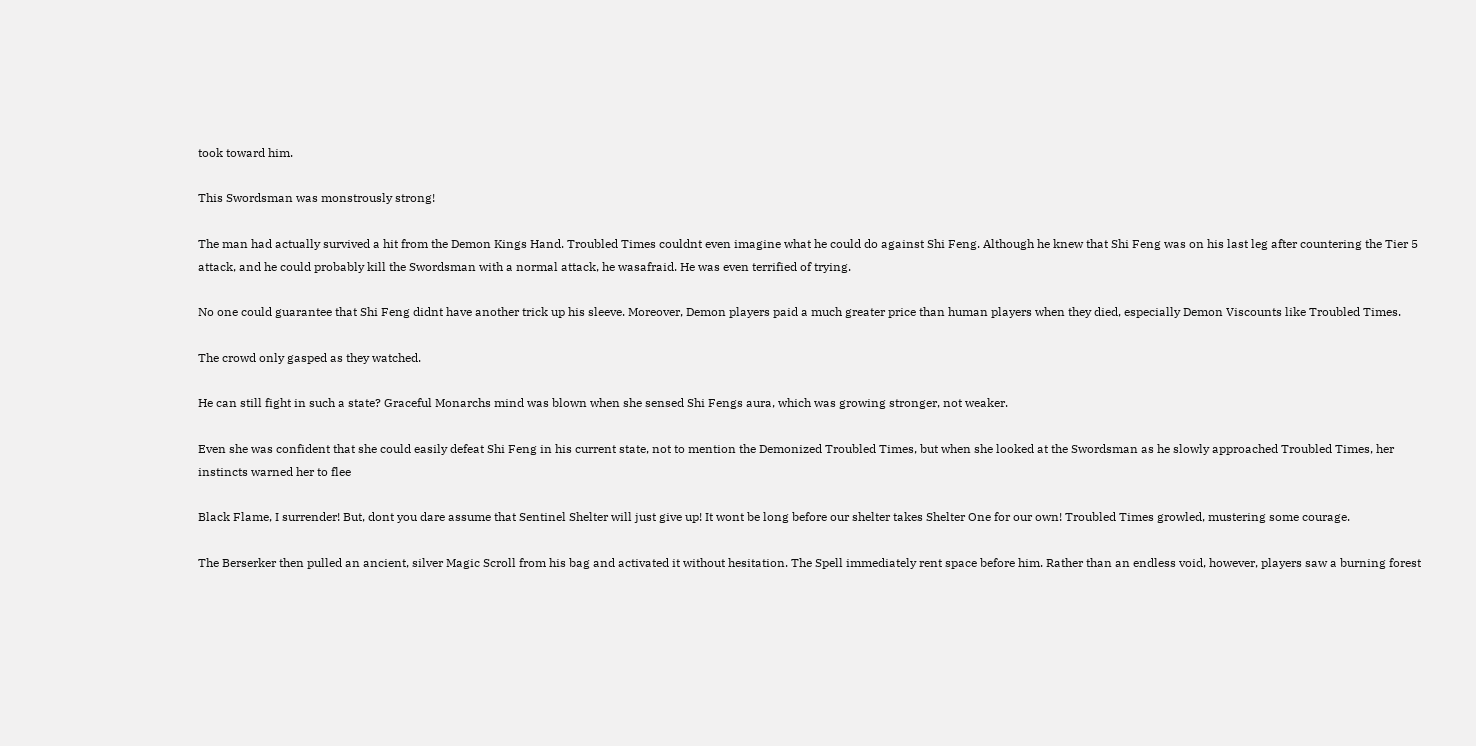took toward him.

This Swordsman was monstrously strong!

The man had actually survived a hit from the Demon Kings Hand. Troubled Times couldnt even imagine what he could do against Shi Feng. Although he knew that Shi Feng was on his last leg after countering the Tier 5 attack, and he could probably kill the Swordsman with a normal attack, he wasafraid. He was even terrified of trying.

No one could guarantee that Shi Feng didnt have another trick up his sleeve. Moreover, Demon players paid a much greater price than human players when they died, especially Demon Viscounts like Troubled Times.

The crowd only gasped as they watched.

He can still fight in such a state? Graceful Monarchs mind was blown when she sensed Shi Fengs aura, which was growing stronger, not weaker.

Even she was confident that she could easily defeat Shi Feng in his current state, not to mention the Demonized Troubled Times, but when she looked at the Swordsman as he slowly approached Troubled Times, her instincts warned her to flee

Black Flame, I surrender! But, dont you dare assume that Sentinel Shelter will just give up! It wont be long before our shelter takes Shelter One for our own! Troubled Times growled, mustering some courage.

The Berserker then pulled an ancient, silver Magic Scroll from his bag and activated it without hesitation. The Spell immediately rent space before him. Rather than an endless void, however, players saw a burning forest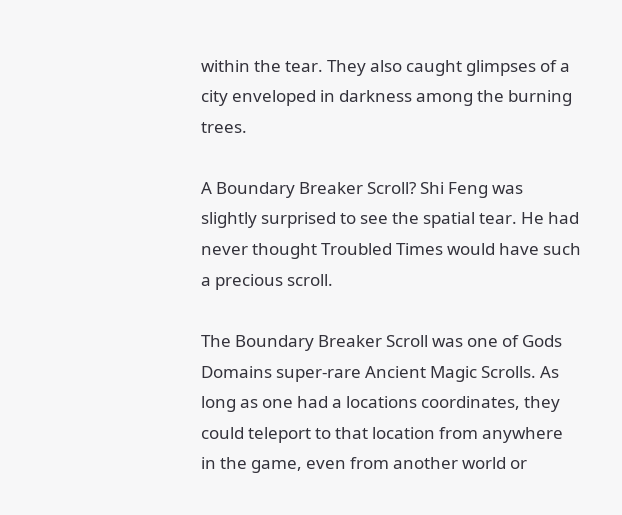within the tear. They also caught glimpses of a city enveloped in darkness among the burning trees.

A Boundary Breaker Scroll? Shi Feng was slightly surprised to see the spatial tear. He had never thought Troubled Times would have such a precious scroll.

The Boundary Breaker Scroll was one of Gods Domains super-rare Ancient Magic Scrolls. As long as one had a locations coordinates, they could teleport to that location from anywhere in the game, even from another world or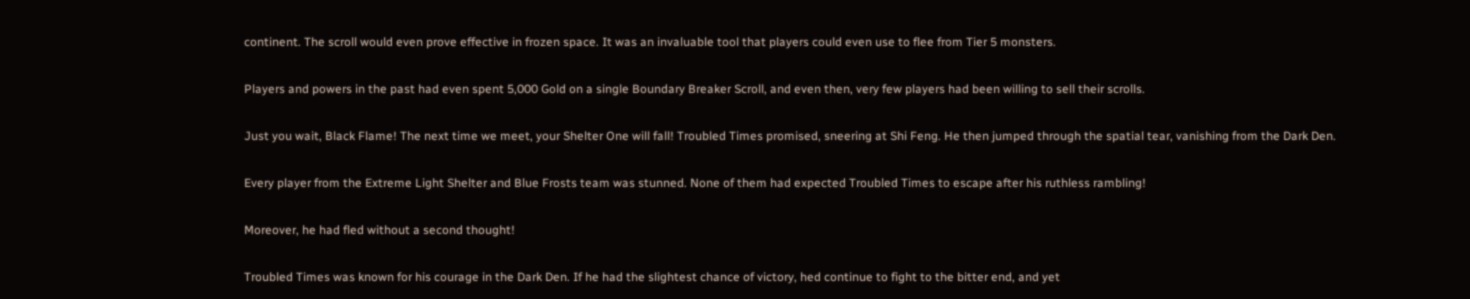continent. The scroll would even prove effective in frozen space. It was an invaluable tool that players could even use to flee from Tier 5 monsters.

Players and powers in the past had even spent 5,000 Gold on a single Boundary Breaker Scroll, and even then, very few players had been willing to sell their scrolls.

Just you wait, Black Flame! The next time we meet, your Shelter One will fall! Troubled Times promised, sneering at Shi Feng. He then jumped through the spatial tear, vanishing from the Dark Den.

Every player from the Extreme Light Shelter and Blue Frosts team was stunned. None of them had expected Troubled Times to escape after his ruthless rambling!

Moreover, he had fled without a second thought!

Troubled Times was known for his courage in the Dark Den. If he had the slightest chance of victory, hed continue to fight to the bitter end, and yet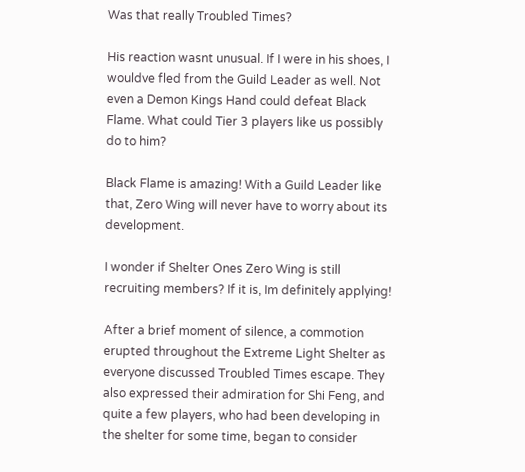Was that really Troubled Times?

His reaction wasnt unusual. If I were in his shoes, I wouldve fled from the Guild Leader as well. Not even a Demon Kings Hand could defeat Black Flame. What could Tier 3 players like us possibly do to him?

Black Flame is amazing! With a Guild Leader like that, Zero Wing will never have to worry about its development.

I wonder if Shelter Ones Zero Wing is still recruiting members? If it is, Im definitely applying!

After a brief moment of silence, a commotion erupted throughout the Extreme Light Shelter as everyone discussed Troubled Times escape. They also expressed their admiration for Shi Feng, and quite a few players, who had been developing in the shelter for some time, began to consider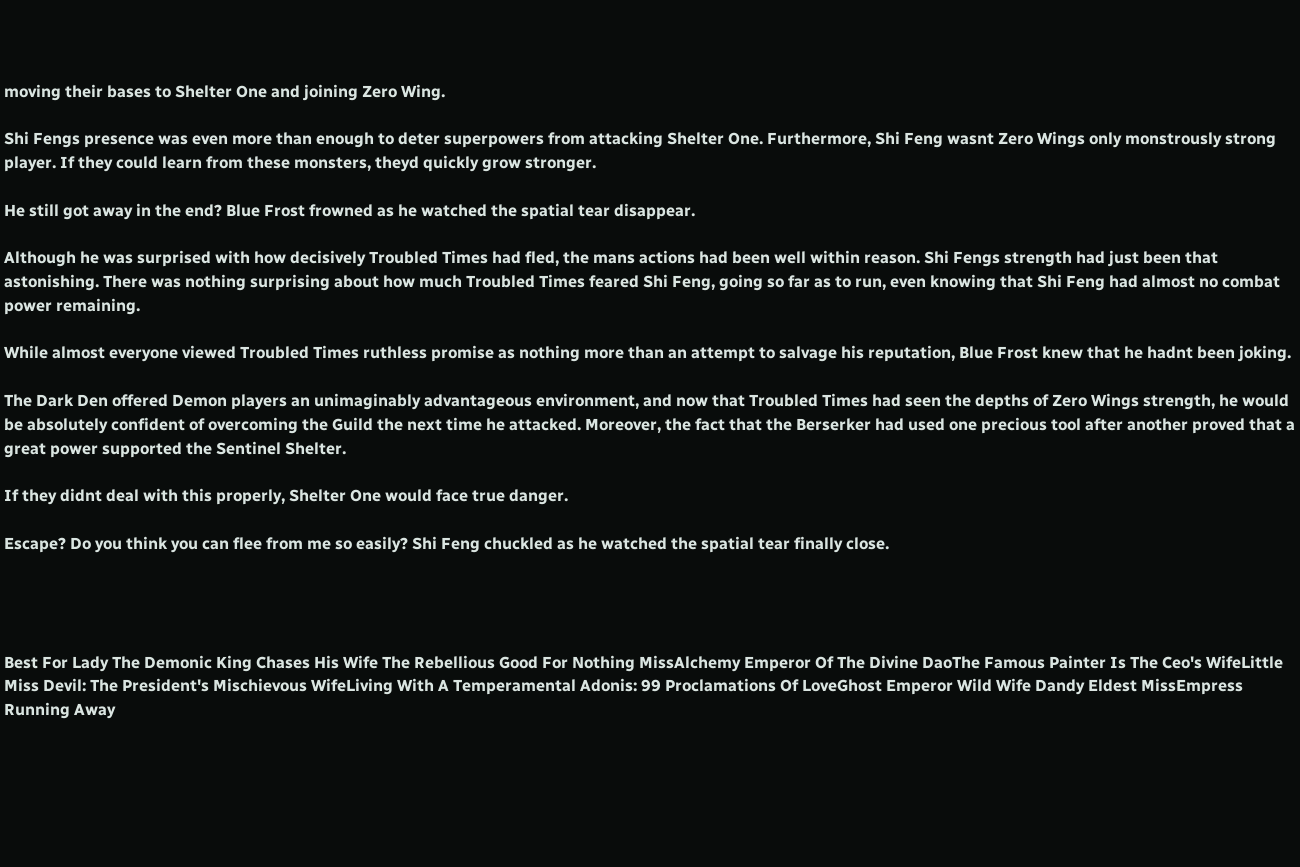moving their bases to Shelter One and joining Zero Wing.

Shi Fengs presence was even more than enough to deter superpowers from attacking Shelter One. Furthermore, Shi Feng wasnt Zero Wings only monstrously strong player. If they could learn from these monsters, theyd quickly grow stronger.

He still got away in the end? Blue Frost frowned as he watched the spatial tear disappear.

Although he was surprised with how decisively Troubled Times had fled, the mans actions had been well within reason. Shi Fengs strength had just been that astonishing. There was nothing surprising about how much Troubled Times feared Shi Feng, going so far as to run, even knowing that Shi Feng had almost no combat power remaining.

While almost everyone viewed Troubled Times ruthless promise as nothing more than an attempt to salvage his reputation, Blue Frost knew that he hadnt been joking.

The Dark Den offered Demon players an unimaginably advantageous environment, and now that Troubled Times had seen the depths of Zero Wings strength, he would be absolutely confident of overcoming the Guild the next time he attacked. Moreover, the fact that the Berserker had used one precious tool after another proved that a great power supported the Sentinel Shelter.

If they didnt deal with this properly, Shelter One would face true danger.

Escape? Do you think you can flee from me so easily? Shi Feng chuckled as he watched the spatial tear finally close.




Best For Lady The Demonic King Chases His Wife The Rebellious Good For Nothing MissAlchemy Emperor Of The Divine DaoThe Famous Painter Is The Ceo's WifeLittle Miss Devil: The President's Mischievous WifeLiving With A Temperamental Adonis: 99 Proclamations Of LoveGhost Emperor Wild Wife Dandy Eldest MissEmpress Running Away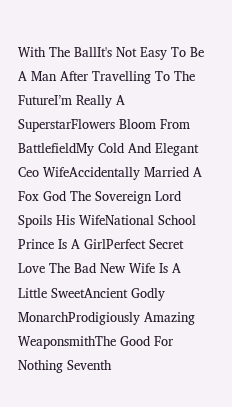With The BallIt's Not Easy To Be A Man After Travelling To The FutureI’m Really A SuperstarFlowers Bloom From BattlefieldMy Cold And Elegant Ceo WifeAccidentally Married A Fox God The Sovereign Lord Spoils His WifeNational School Prince Is A GirlPerfect Secret Love The Bad New Wife Is A Little SweetAncient Godly MonarchProdigiously Amazing WeaponsmithThe Good For Nothing Seventh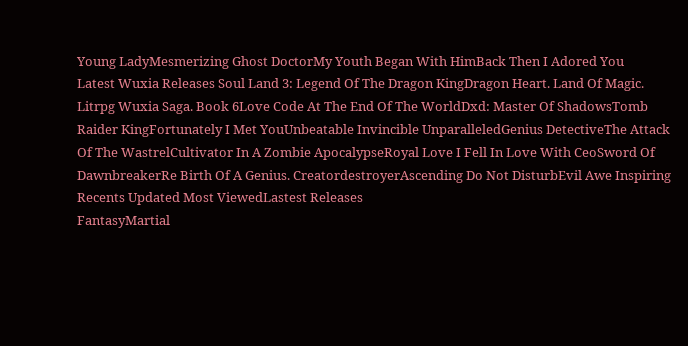Young LadyMesmerizing Ghost DoctorMy Youth Began With HimBack Then I Adored You
Latest Wuxia Releases Soul Land 3: Legend Of The Dragon KingDragon Heart. Land Of Magic. Litrpg Wuxia Saga. Book 6Love Code At The End Of The WorldDxd: Master Of ShadowsTomb Raider KingFortunately I Met YouUnbeatable Invincible UnparalleledGenius DetectiveThe Attack Of The WastrelCultivator In A Zombie ApocalypseRoyal Love I Fell In Love With CeoSword Of DawnbreakerRe Birth Of A Genius. CreatordestroyerAscending Do Not DisturbEvil Awe Inspiring
Recents Updated Most ViewedLastest Releases
FantasyMartial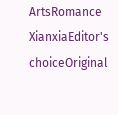ArtsRomance
XianxiaEditor's choiceOriginal